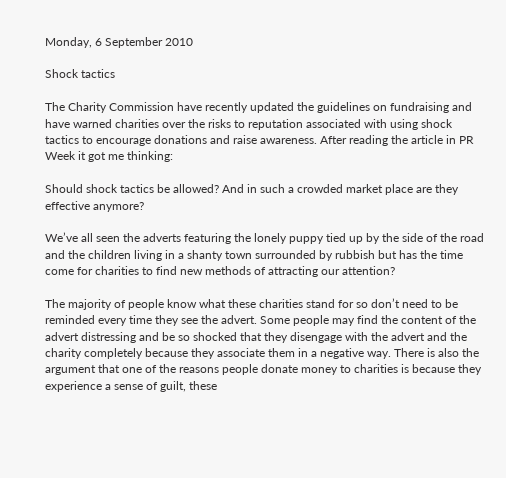Monday, 6 September 2010

Shock tactics

The Charity Commission have recently updated the guidelines on fundraising and have warned charities over the risks to reputation associated with using shock tactics to encourage donations and raise awareness. After reading the article in PR Week it got me thinking:

Should shock tactics be allowed? And in such a crowded market place are they effective anymore?

We’ve all seen the adverts featuring the lonely puppy tied up by the side of the road and the children living in a shanty town surrounded by rubbish but has the time come for charities to find new methods of attracting our attention?

The majority of people know what these charities stand for so don’t need to be reminded every time they see the advert. Some people may find the content of the advert distressing and be so shocked that they disengage with the advert and the charity completely because they associate them in a negative way. There is also the argument that one of the reasons people donate money to charities is because they experience a sense of guilt, these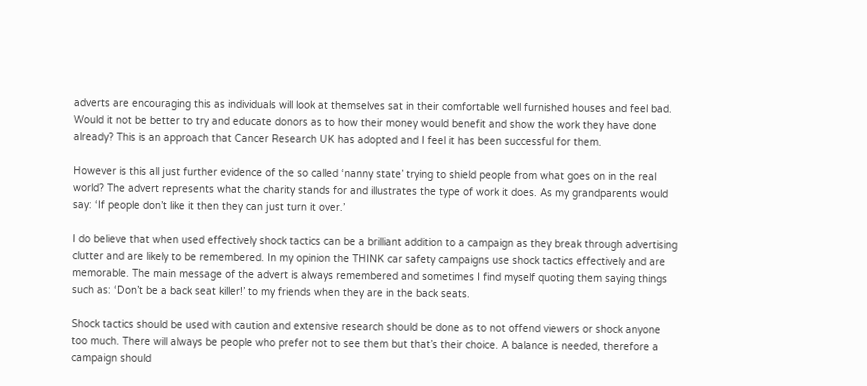adverts are encouraging this as individuals will look at themselves sat in their comfortable well furnished houses and feel bad. Would it not be better to try and educate donors as to how their money would benefit and show the work they have done already? This is an approach that Cancer Research UK has adopted and I feel it has been successful for them.

However is this all just further evidence of the so called ‘nanny state’ trying to shield people from what goes on in the real world? The advert represents what the charity stands for and illustrates the type of work it does. As my grandparents would say: ‘If people don’t like it then they can just turn it over.’

I do believe that when used effectively shock tactics can be a brilliant addition to a campaign as they break through advertising clutter and are likely to be remembered. In my opinion the THINK car safety campaigns use shock tactics effectively and are memorable. The main message of the advert is always remembered and sometimes I find myself quoting them saying things such as: ‘Don’t be a back seat killer!’ to my friends when they are in the back seats.

Shock tactics should be used with caution and extensive research should be done as to not offend viewers or shock anyone too much. There will always be people who prefer not to see them but that’s their choice. A balance is needed, therefore a campaign should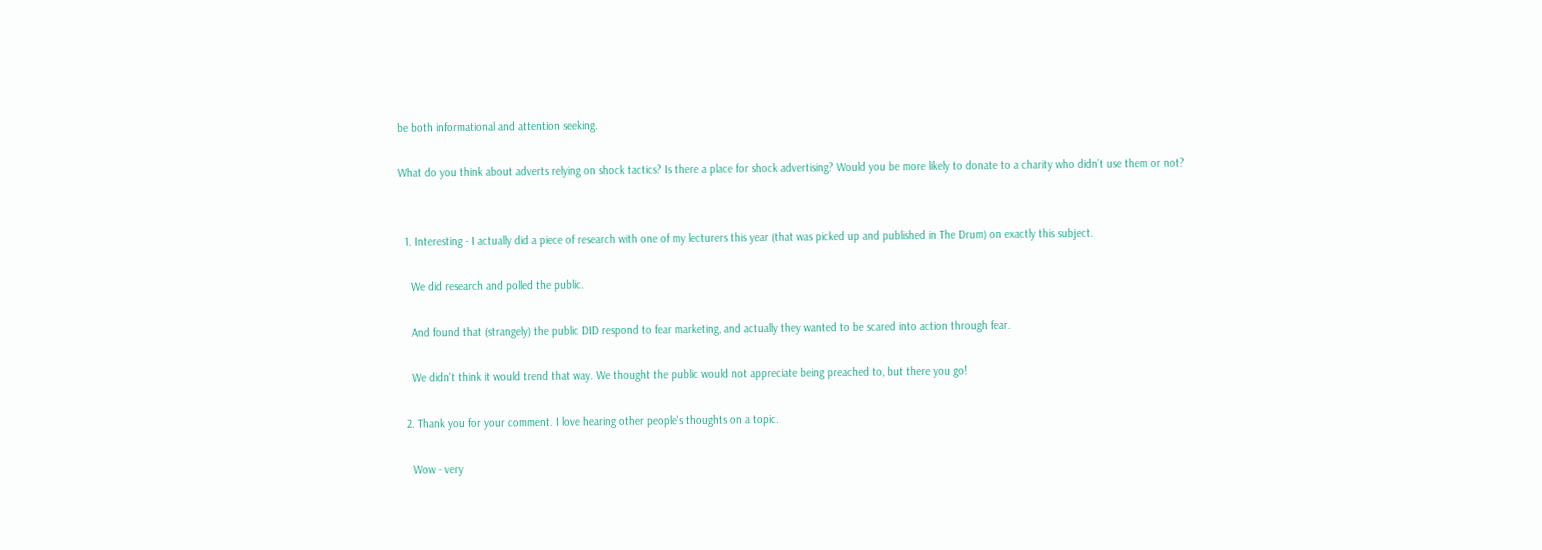be both informational and attention seeking.

What do you think about adverts relying on shock tactics? Is there a place for shock advertising? Would you be more likely to donate to a charity who didn’t use them or not?


  1. Interesting - I actually did a piece of research with one of my lecturers this year (that was picked up and published in The Drum) on exactly this subject.

    We did research and polled the public.

    And found that (strangely) the public DID respond to fear marketing, and actually they wanted to be scared into action through fear.

    We didn't think it would trend that way. We thought the public would not appreciate being preached to, but there you go!

  2. Thank you for your comment. I love hearing other people's thoughts on a topic.

    Wow - very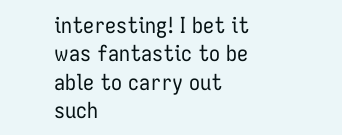interesting! I bet it was fantastic to be able to carry out such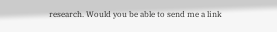research. Would you be able to send me a link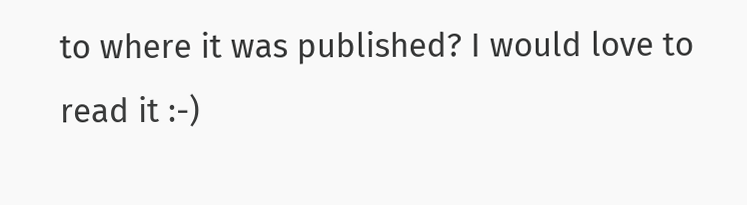to where it was published? I would love to read it :-)